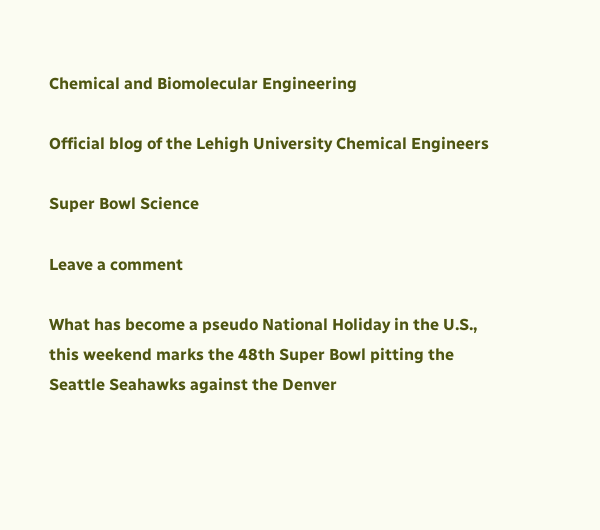Chemical and Biomolecular Engineering

Official blog of the Lehigh University Chemical Engineers

Super Bowl Science

Leave a comment

What has become a pseudo National Holiday in the U.S., this weekend marks the 48th Super Bowl pitting the Seattle Seahawks against the Denver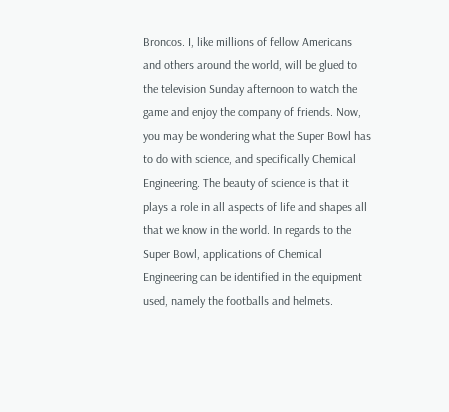Broncos. I, like millions of fellow Americans and others around the world, will be glued to the television Sunday afternoon to watch the game and enjoy the company of friends. Now, you may be wondering what the Super Bowl has to do with science, and specifically Chemical Engineering. The beauty of science is that it plays a role in all aspects of life and shapes all that we know in the world. In regards to the Super Bowl, applications of Chemical Engineering can be identified in the equipment used, namely the footballs and helmets.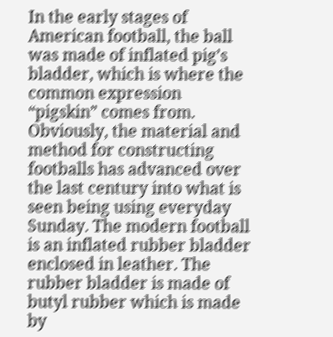In the early stages of American football, the ball was made of inflated pig’s bladder, which is where the common expression “pigskin” comes from. Obviously, the material and method for constructing footballs has advanced over the last century into what is seen being using everyday Sunday. The modern football is an inflated rubber bladder enclosed in leather. The rubber bladder is made of butyl rubber which is made by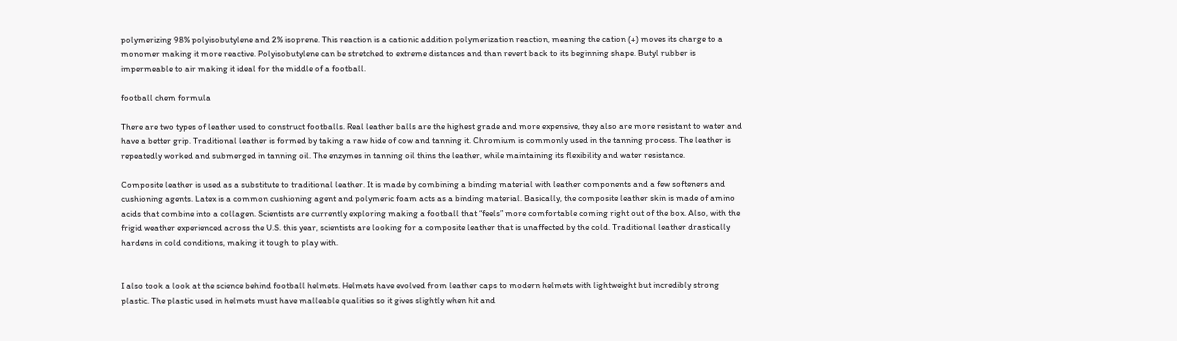polymerizing 98% polyisobutylene and 2% isoprene. This reaction is a cationic addition polymerization reaction, meaning the cation (+) moves its charge to a monomer making it more reactive. Polyisobutylene can be stretched to extreme distances and than revert back to its beginning shape. Butyl rubber is impermeable to air making it ideal for the middle of a football.

football chem formula

There are two types of leather used to construct footballs. Real leather balls are the highest grade and more expensive, they also are more resistant to water and have a better grip. Traditional leather is formed by taking a raw hide of cow and tanning it. Chromium is commonly used in the tanning process. The leather is repeatedly worked and submerged in tanning oil. The enzymes in tanning oil thins the leather, while maintaining its flexibility and water resistance.

Composite leather is used as a substitute to traditional leather. It is made by combining a binding material with leather components and a few softeners and cushioning agents. Latex is a common cushioning agent and polymeric foam acts as a binding material. Basically, the composite leather skin is made of amino acids that combine into a collagen. Scientists are currently exploring making a football that “feels” more comfortable coming right out of the box. Also, with the frigid weather experienced across the U.S. this year, scientists are looking for a composite leather that is unaffected by the cold. Traditional leather drastically hardens in cold conditions, making it tough to play with.


I also took a look at the science behind football helmets. Helmets have evolved from leather caps to modern helmets with lightweight but incredibly strong plastic. The plastic used in helmets must have malleable qualities so it gives slightly when hit and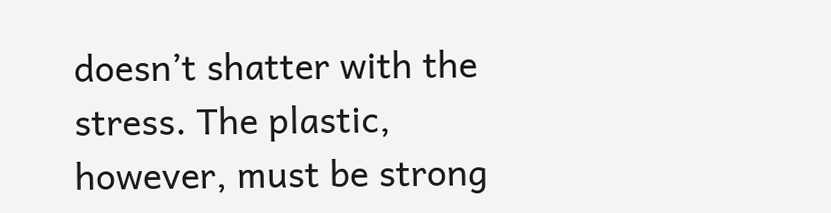doesn’t shatter with the stress. The plastic, however, must be strong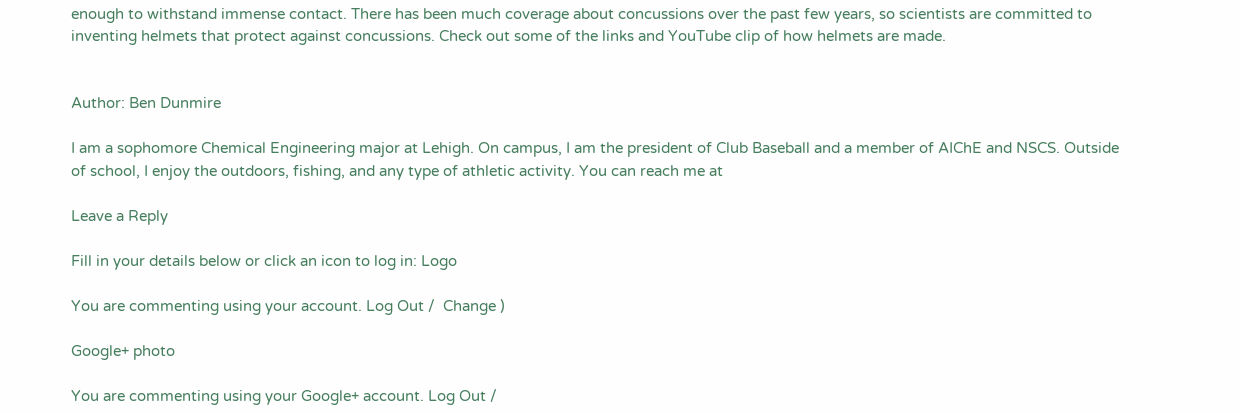enough to withstand immense contact. There has been much coverage about concussions over the past few years, so scientists are committed to inventing helmets that protect against concussions. Check out some of the links and YouTube clip of how helmets are made.


Author: Ben Dunmire

I am a sophomore Chemical Engineering major at Lehigh. On campus, I am the president of Club Baseball and a member of AIChE and NSCS. Outside of school, I enjoy the outdoors, fishing, and any type of athletic activity. You can reach me at

Leave a Reply

Fill in your details below or click an icon to log in: Logo

You are commenting using your account. Log Out /  Change )

Google+ photo

You are commenting using your Google+ account. Log Out /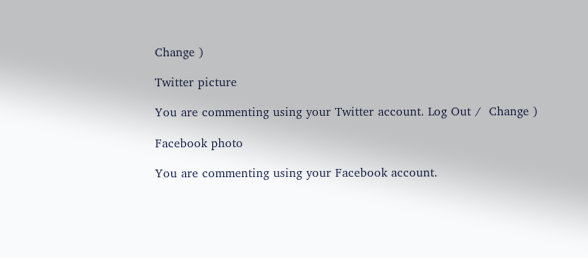Change )

Twitter picture

You are commenting using your Twitter account. Log Out /  Change )

Facebook photo

You are commenting using your Facebook account.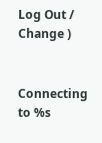Log Out /  Change )


Connecting to %s